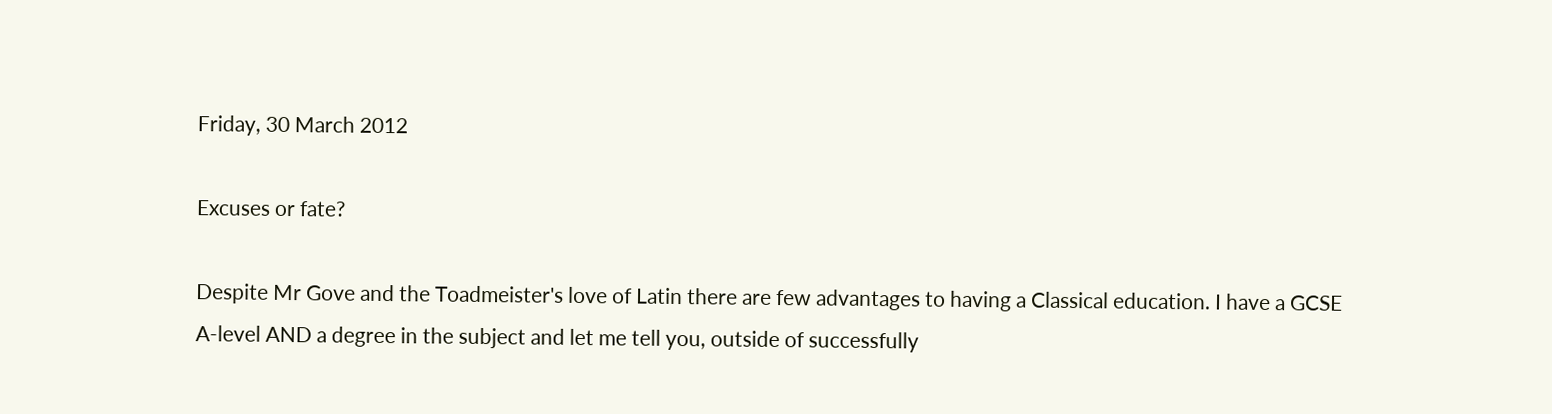Friday, 30 March 2012

Excuses or fate?

Despite Mr Gove and the Toadmeister's love of Latin there are few advantages to having a Classical education. I have a GCSE A-level AND a degree in the subject and let me tell you, outside of successfully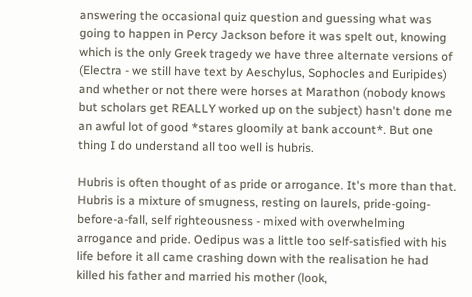answering the occasional quiz question and guessing what was going to happen in Percy Jackson before it was spelt out, knowing which is the only Greek tragedy we have three alternate versions of (Electra - we still have text by Aeschylus, Sophocles and Euripides) and whether or not there were horses at Marathon (nobody knows but scholars get REALLY worked up on the subject) hasn't done me an awful lot of good *stares gloomily at bank account*. But one thing I do understand all too well is hubris.

Hubris is often thought of as pride or arrogance. It's more than that. Hubris is a mixture of smugness, resting on laurels, pride-going-before-a-fall, self righteousness - mixed with overwhelming arrogance and pride. Oedipus was a little too self-satisfied with his life before it all came crashing down with the realisation he had killed his father and married his mother (look,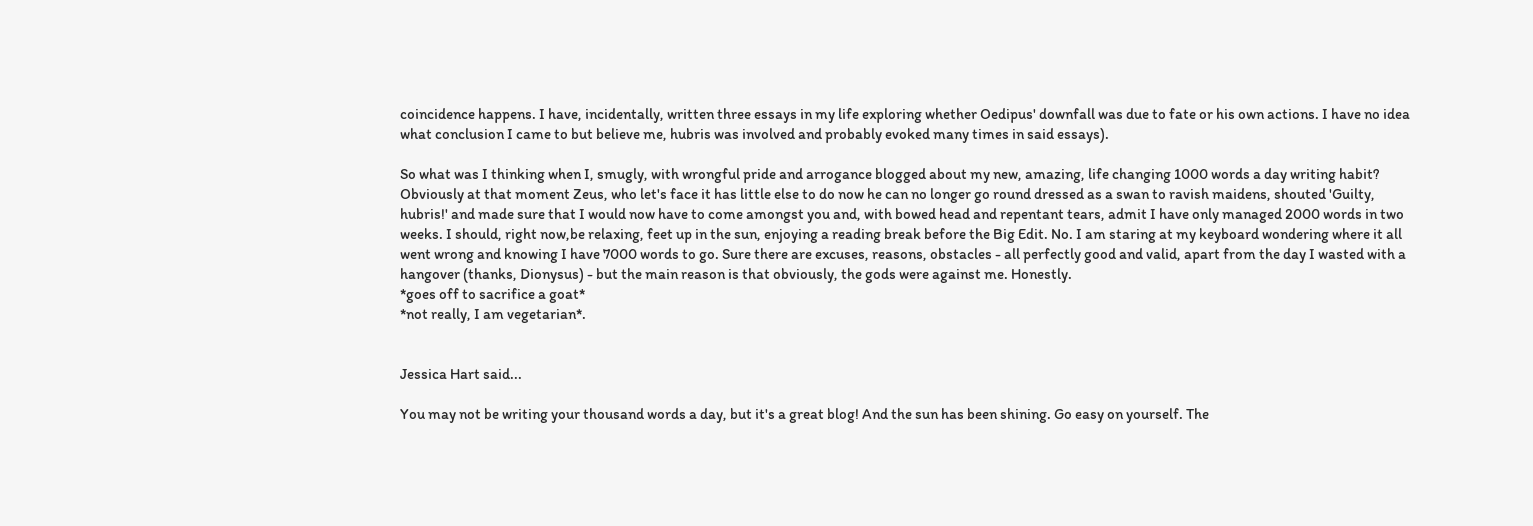coincidence happens. I have, incidentally, written three essays in my life exploring whether Oedipus' downfall was due to fate or his own actions. I have no idea what conclusion I came to but believe me, hubris was involved and probably evoked many times in said essays).

So what was I thinking when I, smugly, with wrongful pride and arrogance blogged about my new, amazing, life changing 1000 words a day writing habit? Obviously at that moment Zeus, who let's face it has little else to do now he can no longer go round dressed as a swan to ravish maidens, shouted 'Guilty, hubris!' and made sure that I would now have to come amongst you and, with bowed head and repentant tears, admit I have only managed 2000 words in two weeks. I should, right now,be relaxing, feet up in the sun, enjoying a reading break before the Big Edit. No. I am staring at my keyboard wondering where it all went wrong and knowing I have 7000 words to go. Sure there are excuses, reasons, obstacles - all perfectly good and valid, apart from the day I wasted with a hangover (thanks, Dionysus) - but the main reason is that obviously, the gods were against me. Honestly.
*goes off to sacrifice a goat*
*not really, I am vegetarian*.


Jessica Hart said...

You may not be writing your thousand words a day, but it's a great blog! And the sun has been shining. Go easy on yourself. The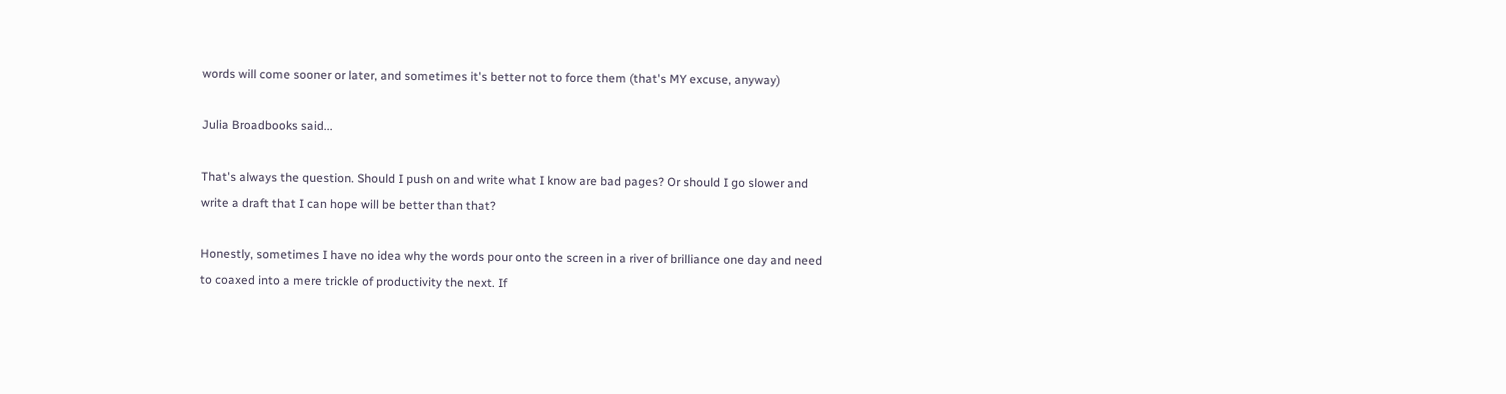words will come sooner or later, and sometimes it's better not to force them (that's MY excuse, anyway)

Julia Broadbooks said...

That's always the question. Should I push on and write what I know are bad pages? Or should I go slower and write a draft that I can hope will be better than that?

Honestly, sometimes I have no idea why the words pour onto the screen in a river of brilliance one day and need to coaxed into a mere trickle of productivity the next. If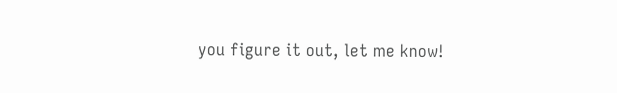you figure it out, let me know!